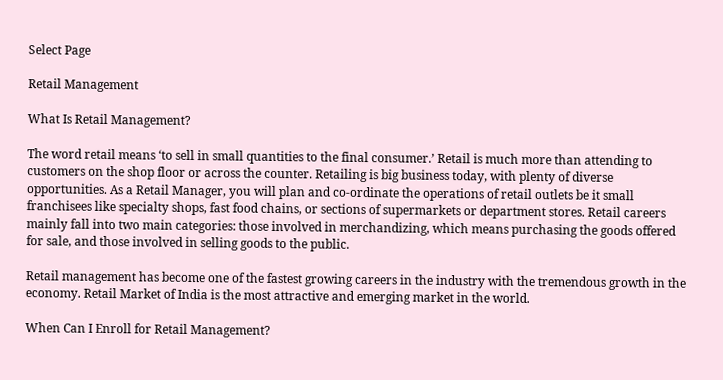Select Page

Retail Management

What Is Retail Management?

The word retail means ‘to sell in small quantities to the final consumer.’ Retail is much more than attending to customers on the shop floor or across the counter. Retailing is big business today, with plenty of diverse opportunities. As a Retail Manager, you will plan and co-ordinate the operations of retail outlets be it small franchisees like specialty shops, fast food chains, or sections of supermarkets or department stores. Retail careers mainly fall into two main categories: those involved in merchandizing, which means purchasing the goods offered for sale, and those involved in selling goods to the public.

Retail management has become one of the fastest growing careers in the industry with the tremendous growth in the economy. Retail Market of India is the most attractive and emerging market in the world.

When Can I Enroll for Retail Management?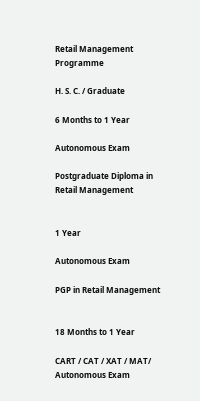Retail Management Programme

H. S. C. / Graduate

6 Months to 1 Year

Autonomous Exam

Postgraduate Diploma in Retail Management


1 Year

Autonomous Exam

PGP in Retail Management


18 Months to 1 Year

CART / CAT / XAT / MAT/ Autonomous Exam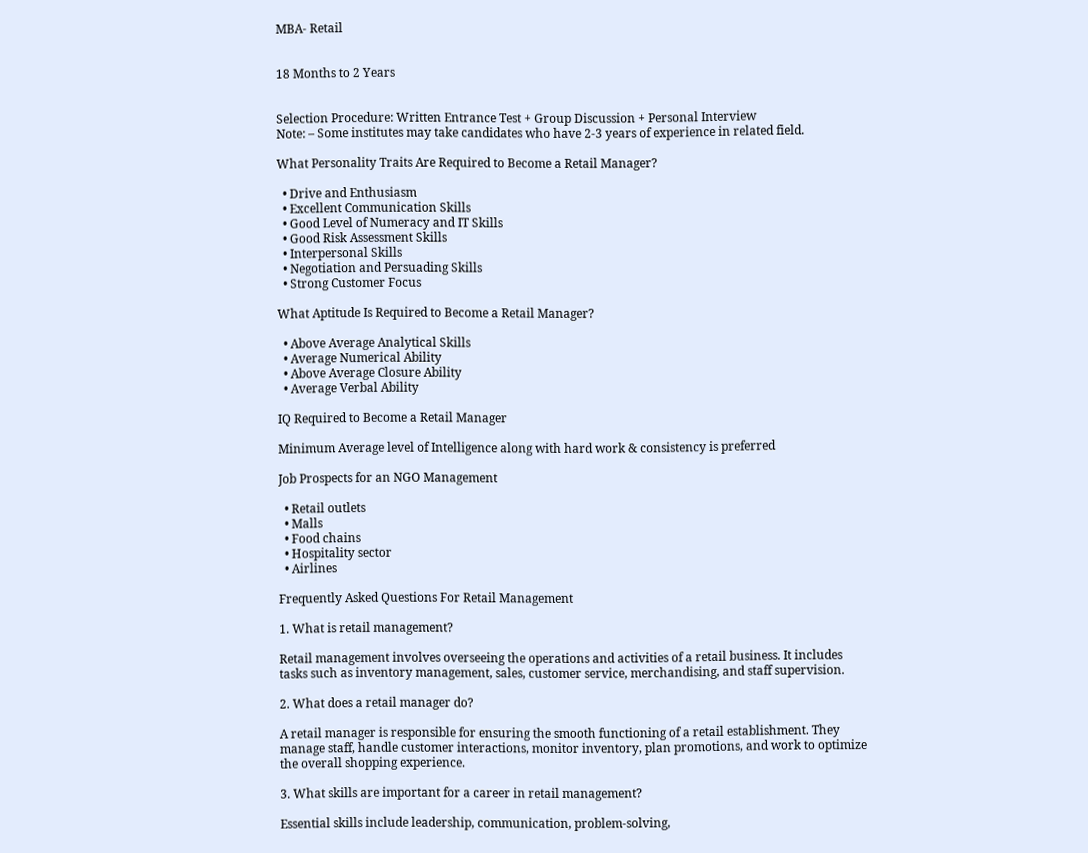MBA- Retail


18 Months to 2 Years


Selection Procedure: Written Entrance Test + Group Discussion + Personal Interview
Note: – Some institutes may take candidates who have 2-3 years of experience in related field.

What Personality Traits Are Required to Become a Retail Manager?

  • Drive and Enthusiasm
  • Excellent Communication Skills
  • Good Level of Numeracy and IT Skills
  • Good Risk Assessment Skills
  • Interpersonal Skills
  • Negotiation and Persuading Skills
  • Strong Customer Focus

What Aptitude Is Required to Become a Retail Manager?

  • Above Average Analytical Skills
  • Average Numerical Ability
  • Above Average Closure Ability
  • Average Verbal Ability

IQ Required to Become a Retail Manager

Minimum Average level of Intelligence along with hard work & consistency is preferred

Job Prospects for an NGO Management

  • Retail outlets
  • Malls
  • Food chains
  • Hospitality sector
  • Airlines

Frequently Asked Questions For Retail Management

1. What is retail management?

Retail management involves overseeing the operations and activities of a retail business. It includes tasks such as inventory management, sales, customer service, merchandising, and staff supervision.

2. What does a retail manager do?

A retail manager is responsible for ensuring the smooth functioning of a retail establishment. They manage staff, handle customer interactions, monitor inventory, plan promotions, and work to optimize the overall shopping experience.

3. What skills are important for a career in retail management?

Essential skills include leadership, communication, problem-solving,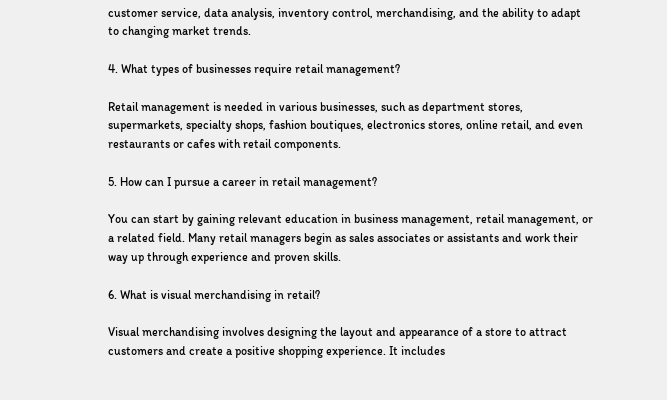customer service, data analysis, inventory control, merchandising, and the ability to adapt to changing market trends.

4. What types of businesses require retail management?

Retail management is needed in various businesses, such as department stores, supermarkets, specialty shops, fashion boutiques, electronics stores, online retail, and even restaurants or cafes with retail components.

5. How can I pursue a career in retail management?

You can start by gaining relevant education in business management, retail management, or a related field. Many retail managers begin as sales associates or assistants and work their way up through experience and proven skills.

6. What is visual merchandising in retail?

Visual merchandising involves designing the layout and appearance of a store to attract customers and create a positive shopping experience. It includes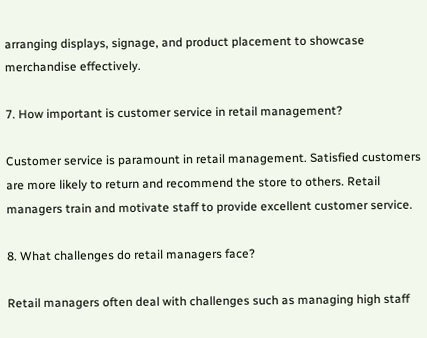arranging displays, signage, and product placement to showcase merchandise effectively.

7. How important is customer service in retail management?

Customer service is paramount in retail management. Satisfied customers are more likely to return and recommend the store to others. Retail managers train and motivate staff to provide excellent customer service.

8. What challenges do retail managers face?

Retail managers often deal with challenges such as managing high staff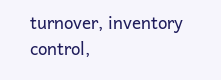turnover, inventory control,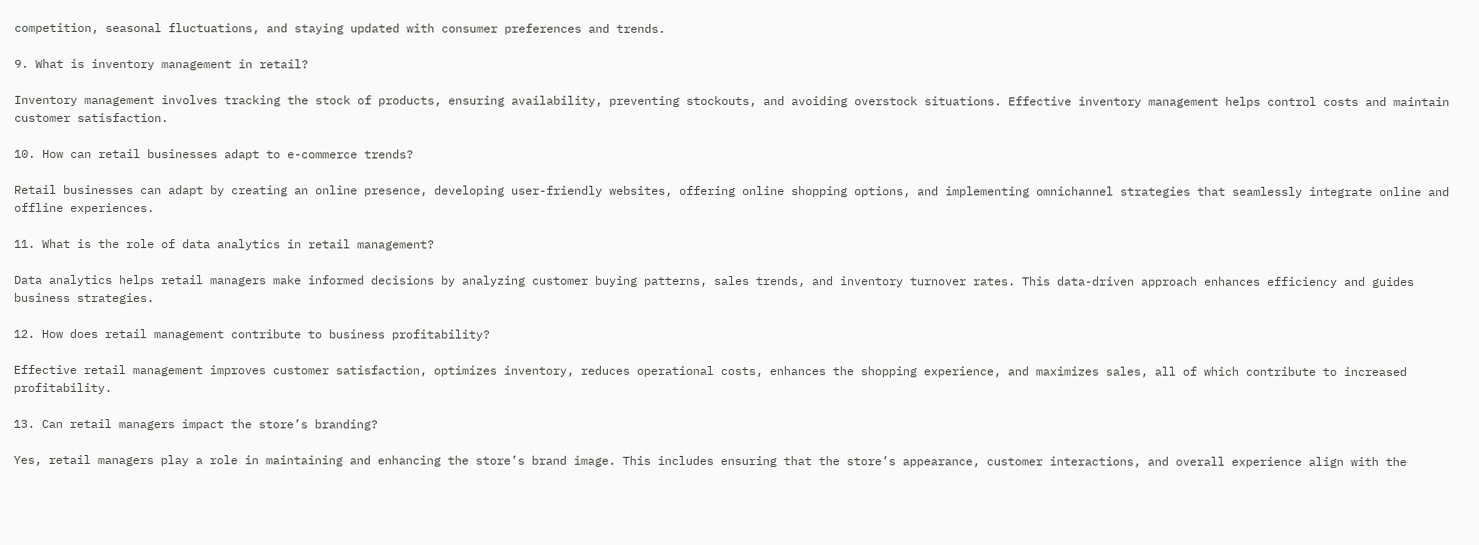competition, seasonal fluctuations, and staying updated with consumer preferences and trends.

9. What is inventory management in retail?

Inventory management involves tracking the stock of products, ensuring availability, preventing stockouts, and avoiding overstock situations. Effective inventory management helps control costs and maintain customer satisfaction.

10. How can retail businesses adapt to e-commerce trends?

Retail businesses can adapt by creating an online presence, developing user-friendly websites, offering online shopping options, and implementing omnichannel strategies that seamlessly integrate online and offline experiences.

11. What is the role of data analytics in retail management?

Data analytics helps retail managers make informed decisions by analyzing customer buying patterns, sales trends, and inventory turnover rates. This data-driven approach enhances efficiency and guides business strategies.

12. How does retail management contribute to business profitability?

Effective retail management improves customer satisfaction, optimizes inventory, reduces operational costs, enhances the shopping experience, and maximizes sales, all of which contribute to increased profitability.

13. Can retail managers impact the store’s branding?

Yes, retail managers play a role in maintaining and enhancing the store’s brand image. This includes ensuring that the store’s appearance, customer interactions, and overall experience align with the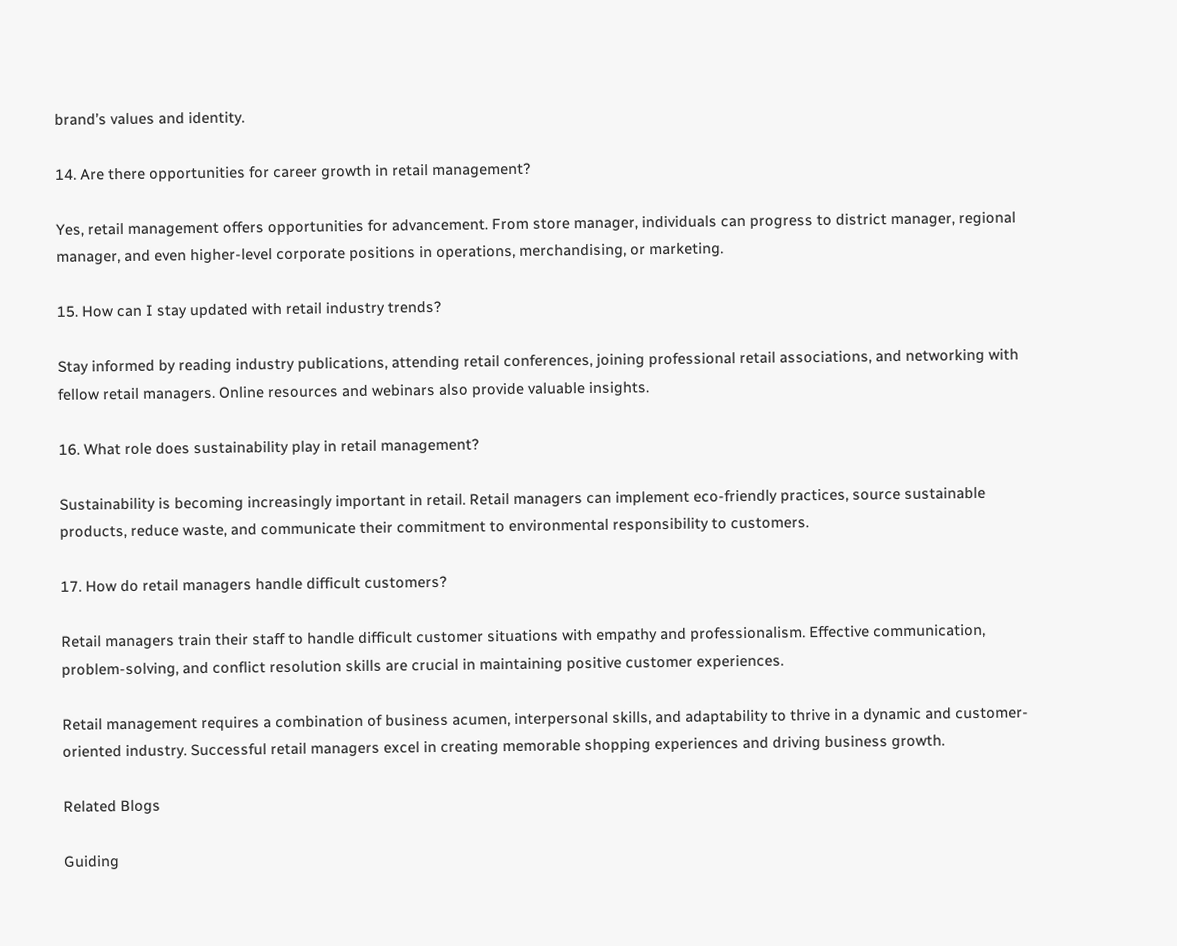brand’s values and identity.

14. Are there opportunities for career growth in retail management?

Yes, retail management offers opportunities for advancement. From store manager, individuals can progress to district manager, regional manager, and even higher-level corporate positions in operations, merchandising, or marketing.

15. How can I stay updated with retail industry trends?

Stay informed by reading industry publications, attending retail conferences, joining professional retail associations, and networking with fellow retail managers. Online resources and webinars also provide valuable insights.

16. What role does sustainability play in retail management?

Sustainability is becoming increasingly important in retail. Retail managers can implement eco-friendly practices, source sustainable products, reduce waste, and communicate their commitment to environmental responsibility to customers.

17. How do retail managers handle difficult customers?

Retail managers train their staff to handle difficult customer situations with empathy and professionalism. Effective communication, problem-solving, and conflict resolution skills are crucial in maintaining positive customer experiences.

Retail management requires a combination of business acumen, interpersonal skills, and adaptability to thrive in a dynamic and customer-oriented industry. Successful retail managers excel in creating memorable shopping experiences and driving business growth.

Related Blogs

Guiding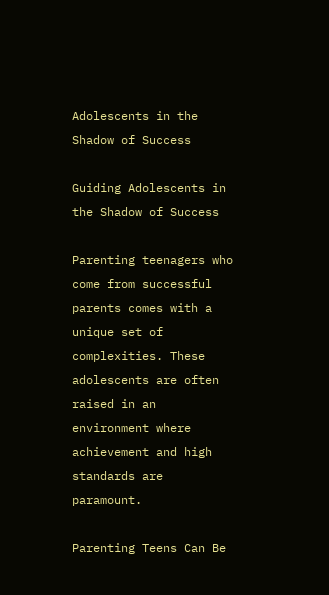Adolescents in the Shadow of Success

Guiding Adolescents in the Shadow of Success

Parenting teenagers who come from successful parents comes with a unique set of complexities. These adolescents are often raised in an environment where achievement and high standards are paramount.

Parenting Teens Can Be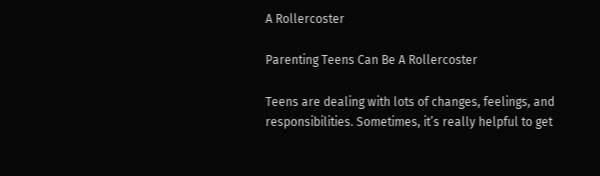A Rollercoster

Parenting Teens Can Be A Rollercoster

Teens are dealing with lots of changes, feelings, and responsibilities. Sometimes, it’s really helpful to get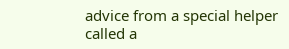advice from a special helper called a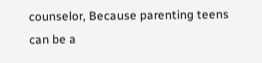counselor, Because parenting teens can be a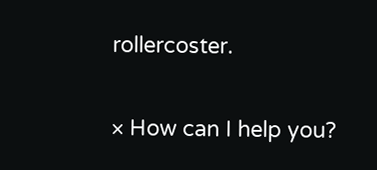rollercoster.

× How can I help you?